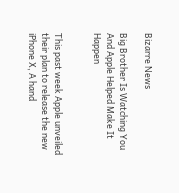Bizarre News

Big Brother Is Watching You And Apple Helped Make It Happen


This past week Apple unveiled their plan to release the new iPhone X, A hand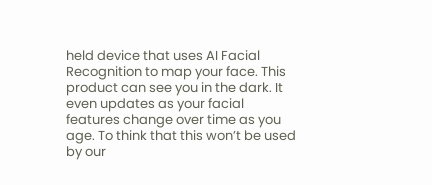held device that uses AI Facial Recognition to map your face. This product can see you in the dark. It even updates as your facial features change over time as you age. To think that this won’t be used by our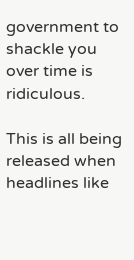government to shackle you over time is ridiculous.

This is all being released when headlines like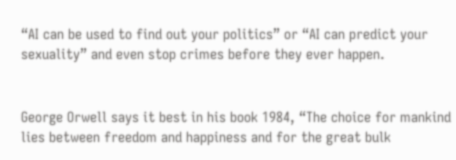“AI can be used to find out your politics” or “AI can predict your sexuality” and even stop crimes before they ever happen.


George Orwell says it best in his book 1984, “The choice for mankind lies between freedom and happiness and for the great bulk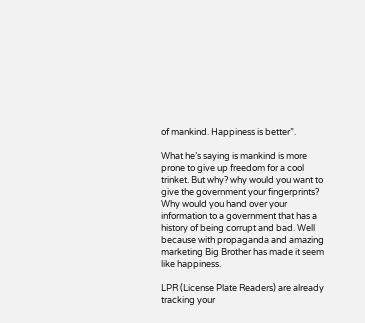of mankind. Happiness is better”.

What he’s saying is mankind is more prone to give up freedom for a cool trinket. But why? why would you want to give the government your fingerprints? Why would you hand over your information to a government that has a history of being corrupt and bad. Well because with propaganda and amazing marketing Big Brother has made it seem like happiness.

LPR (License Plate Readers) are already tracking your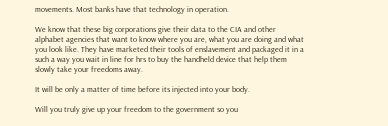movements. Most banks have that technology in operation.

We know that these big corporations give their data to the CIA and other alphabet agencies that want to know where you are, what you are doing and what you look like. They have marketed their tools of enslavement and packaged it in a such a way you wait in line for hrs to buy the handheld device that help them slowly take your freedoms away.

It will be only a matter of time before its injected into your body.

Will you truly give up your freedom to the government so you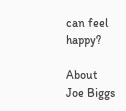can feel happy?

About Joe Biggs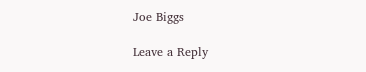Joe Biggs

Leave a Reply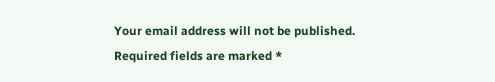Your email address will not be published. Required fields are marked *